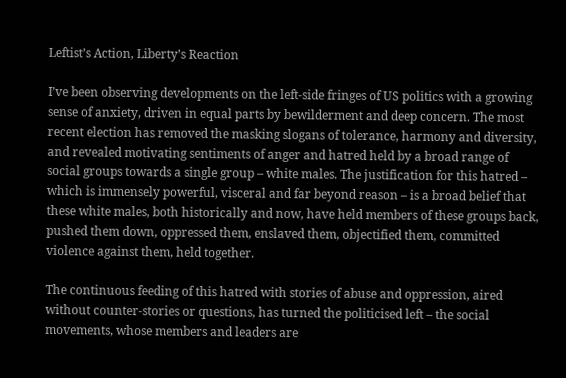Leftist’s Action, Liberty’s Reaction

I’ve been observing developments on the left-side fringes of US politics with a growing sense of anxiety, driven in equal parts by bewilderment and deep concern. The most recent election has removed the masking slogans of tolerance, harmony and diversity, and revealed motivating sentiments of anger and hatred held by a broad range of social groups towards a single group – white males. The justification for this hatred – which is immensely powerful, visceral and far beyond reason – is a broad belief that these white males, both historically and now, have held members of these groups back, pushed them down, oppressed them, enslaved them, objectified them, committed violence against them, held together.

The continuous feeding of this hatred with stories of abuse and oppression, aired without counter-stories or questions, has turned the politicised left – the social movements, whose members and leaders are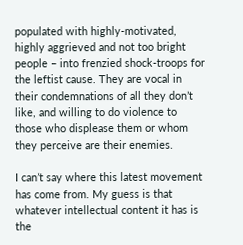populated with highly-motivated, highly aggrieved and not too bright people – into frenzied shock-troops for the leftist cause. They are vocal in their condemnations of all they don’t like, and willing to do violence to those who displease them or whom they perceive are their enemies.

I can’t say where this latest movement has come from. My guess is that whatever intellectual content it has is the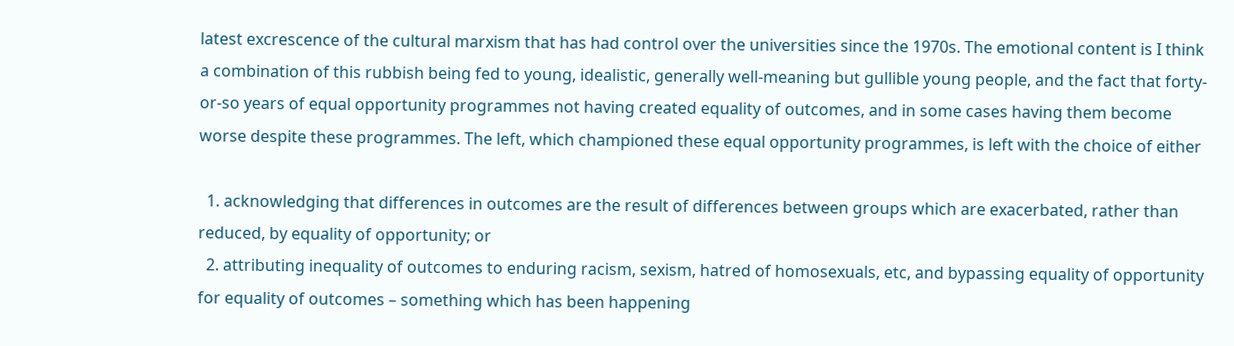latest excrescence of the cultural marxism that has had control over the universities since the 1970s. The emotional content is I think a combination of this rubbish being fed to young, idealistic, generally well-meaning but gullible young people, and the fact that forty-or-so years of equal opportunity programmes not having created equality of outcomes, and in some cases having them become worse despite these programmes. The left, which championed these equal opportunity programmes, is left with the choice of either

  1. acknowledging that differences in outcomes are the result of differences between groups which are exacerbated, rather than reduced, by equality of opportunity; or
  2. attributing inequality of outcomes to enduring racism, sexism, hatred of homosexuals, etc, and bypassing equality of opportunity for equality of outcomes – something which has been happening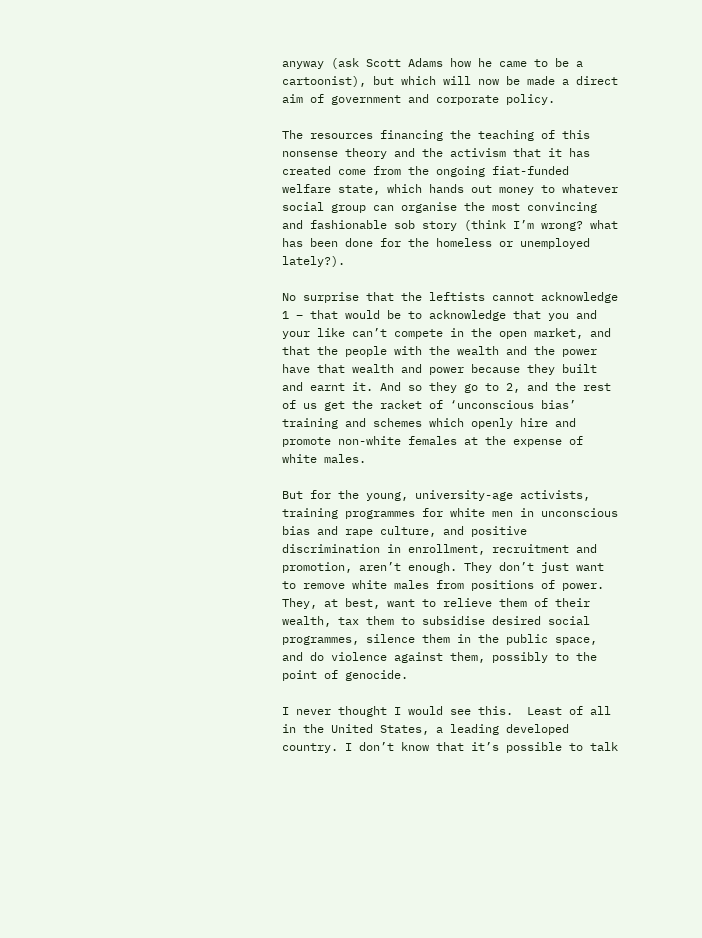anyway (ask Scott Adams how he came to be a cartoonist), but which will now be made a direct aim of government and corporate policy.

The resources financing the teaching of this nonsense theory and the activism that it has created come from the ongoing fiat-funded welfare state, which hands out money to whatever social group can organise the most convincing and fashionable sob story (think I’m wrong? what has been done for the homeless or unemployed lately?).

No surprise that the leftists cannot acknowledge 1 – that would be to acknowledge that you and your like can’t compete in the open market, and that the people with the wealth and the power have that wealth and power because they built and earnt it. And so they go to 2, and the rest of us get the racket of ‘unconscious bias’ training and schemes which openly hire and promote non-white females at the expense of white males.

But for the young, university-age activists, training programmes for white men in unconscious bias and rape culture, and positive discrimination in enrollment, recruitment and promotion, aren’t enough. They don’t just want to remove white males from positions of power. They, at best, want to relieve them of their wealth, tax them to subsidise desired social programmes, silence them in the public space, and do violence against them, possibly to the point of genocide.

I never thought I would see this.  Least of all in the United States, a leading developed country. I don’t know that it’s possible to talk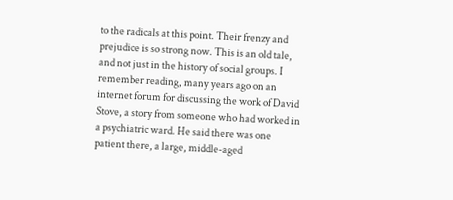to the radicals at this point. Their frenzy and prejudice is so strong now. This is an old tale, and not just in the history of social groups. I remember reading, many years ago on an internet forum for discussing the work of David Stove, a story from someone who had worked in a psychiatric ward. He said there was one patient there, a large, middle-aged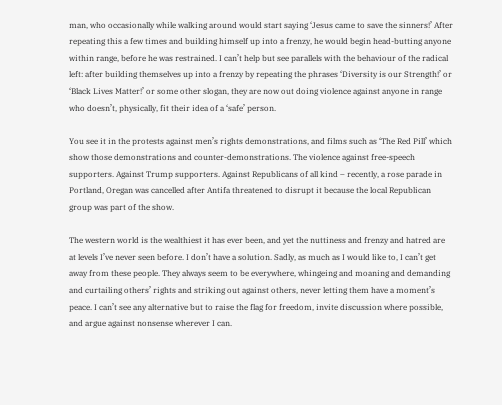man, who occasionally while walking around would start saying ‘Jesus came to save the sinners!’ After repeating this a few times and building himself up into a frenzy, he would begin head-butting anyone within range, before he was restrained. I can’t help but see parallels with the behaviour of the radical left: after building themselves up into a frenzy by repeating the phrases ‘Diversity is our Strength!’ or ‘Black Lives Matter!’ or some other slogan, they are now out doing violence against anyone in range who doesn’t, physically, fit their idea of a ‘safe’ person.

You see it in the protests against men’s rights demonstrations, and films such as ‘The Red Pill’ which show those demonstrations and counter-demonstrations. The violence against free-speech supporters. Against Trump supporters. Against Republicans of all kind – recently, a rose parade in Portland, Oregan was cancelled after Antifa threatened to disrupt it because the local Republican group was part of the show.

The western world is the wealthiest it has ever been, and yet the nuttiness and frenzy and hatred are at levels I’ve never seen before. I don’t have a solution. Sadly, as much as I would like to, I can’t get away from these people. They always seem to be everywhere, whingeing and moaning and demanding and curtailing others’ rights and striking out against others, never letting them have a moment’s peace. I can’t see any alternative but to raise the flag for freedom, invite discussion where possible, and argue against nonsense wherever I can.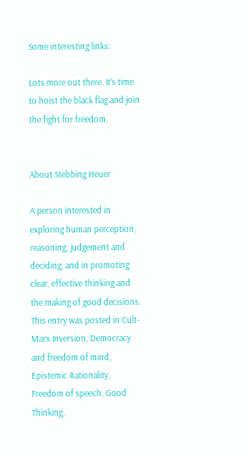Some interesting links:

Lots more out there. It’s time to hoist the black flag and join the fight for freedom.


About Stebbing Heuer

A person interested in exploring human perception, reasoning, judgement and deciding, and in promoting clear, effective thinking and the making of good decisions.
This entry was posted in Cult-Marx Inversion, Democracy and freedom of mind, Epistemic Rationality, Freedom of speech, Good Thinking,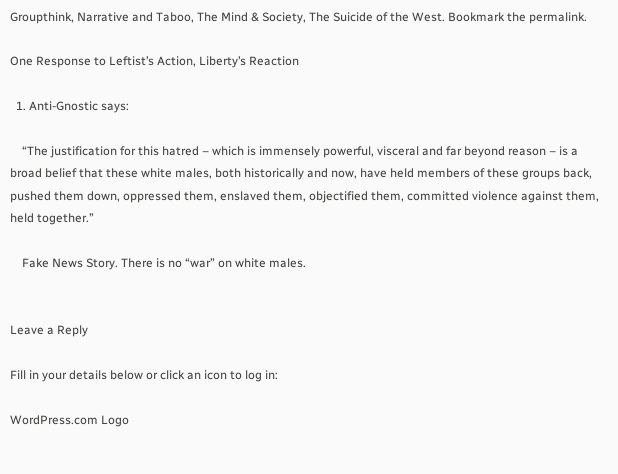Groupthink, Narrative and Taboo, The Mind & Society, The Suicide of the West. Bookmark the permalink.

One Response to Leftist’s Action, Liberty’s Reaction

  1. Anti-Gnostic says:

    “The justification for this hatred – which is immensely powerful, visceral and far beyond reason – is a broad belief that these white males, both historically and now, have held members of these groups back, pushed them down, oppressed them, enslaved them, objectified them, committed violence against them, held together.”

    Fake News Story. There is no “war” on white males.


Leave a Reply

Fill in your details below or click an icon to log in:

WordPress.com Logo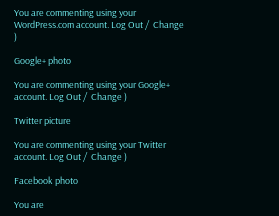You are commenting using your WordPress.com account. Log Out /  Change )

Google+ photo

You are commenting using your Google+ account. Log Out /  Change )

Twitter picture

You are commenting using your Twitter account. Log Out /  Change )

Facebook photo

You are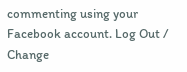commenting using your Facebook account. Log Out /  Change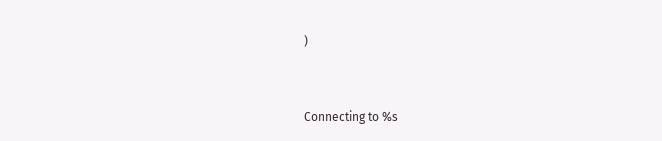)


Connecting to %s